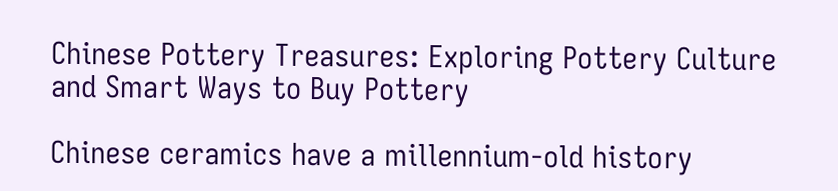Chinese Pottery Treasures: Exploring Pottery Culture and Smart Ways to Buy Pottery

Chinese ceramics have a millennium-old history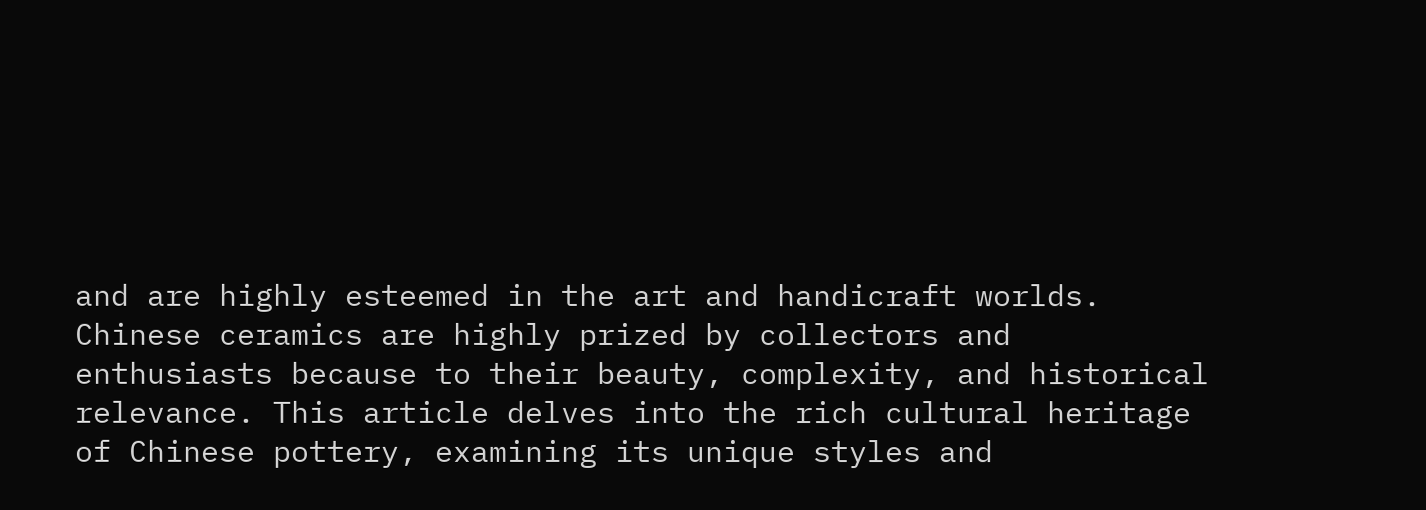and are highly esteemed in the art and handicraft worlds. Chinese ceramics are highly prized by collectors and enthusiasts because to their beauty, complexity, and historical relevance. This article delves into the rich cultural heritage of Chinese pottery, examining its unique styles and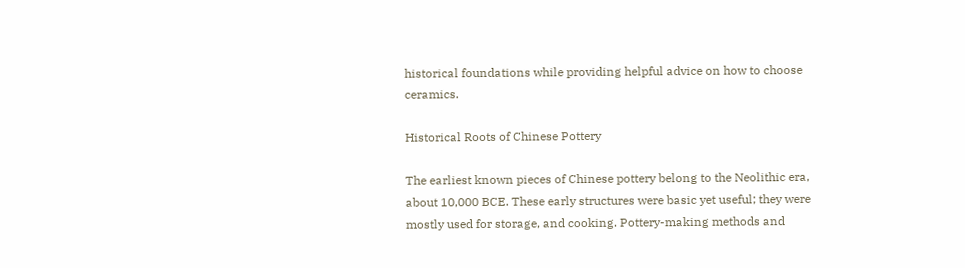historical foundations while providing helpful advice on how to choose ceramics.

Historical Roots of Chinese Pottery

The earliest known pieces of Chinese pottery belong to the Neolithic era, about 10,000 BCE. These early structures were basic yet useful; they were mostly used for storage, and cooking. Pottery-making methods and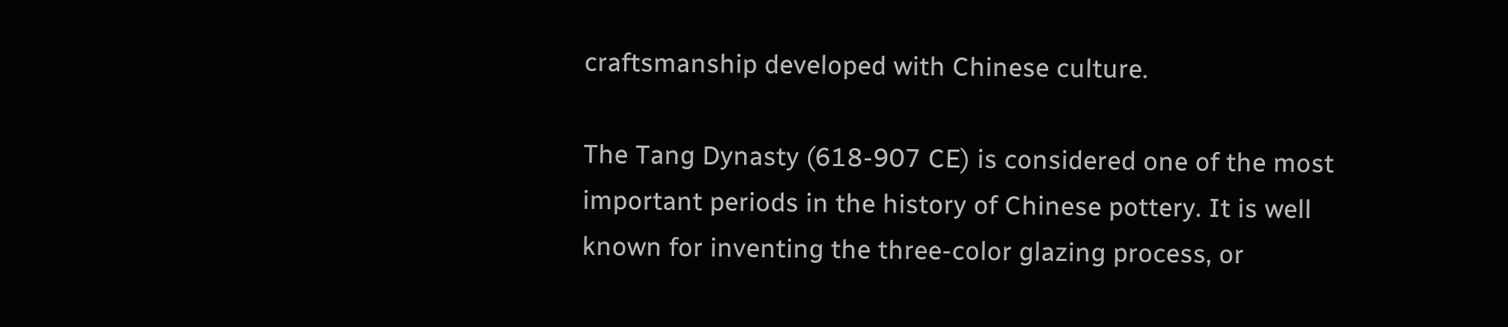craftsmanship developed with Chinese culture.

The Tang Dynasty (618-907 CE) is considered one of the most important periods in the history of Chinese pottery. It is well known for inventing the three-color glazing process, or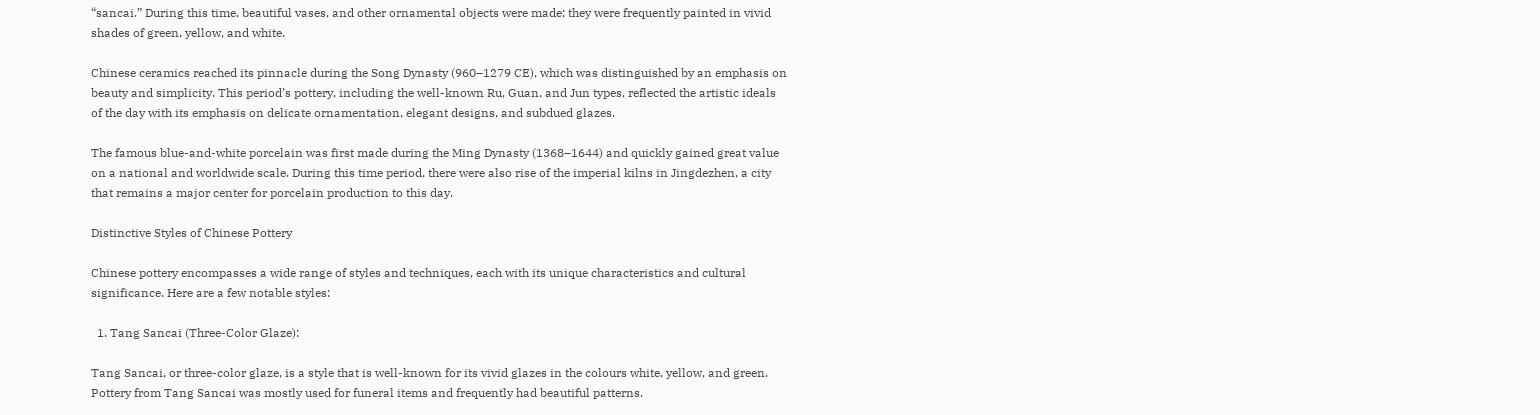“sancai.” During this time, beautiful vases, and other ornamental objects were made; they were frequently painted in vivid shades of green, yellow, and white.

Chinese ceramics reached its pinnacle during the Song Dynasty (960–1279 CE), which was distinguished by an emphasis on beauty and simplicity. This period’s pottery, including the well-known Ru, Guan, and Jun types, reflected the artistic ideals of the day with its emphasis on delicate ornamentation, elegant designs, and subdued glazes.

The famous blue-and-white porcelain was first made during the Ming Dynasty (1368–1644) and quickly gained great value on a national and worldwide scale. During this time period, there were also rise of the imperial kilns in Jingdezhen, a city that remains a major center for porcelain production to this day.

Distinctive Styles of Chinese Pottery

Chinese pottery encompasses a wide range of styles and techniques, each with its unique characteristics and cultural significance. Here are a few notable styles:

  1. Tang Sancai (Three-Color Glaze):

Tang Sancai, or three-color glaze, is a style that is well-known for its vivid glazes in the colours white, yellow, and green. Pottery from Tang Sancai was mostly used for funeral items and frequently had beautiful patterns.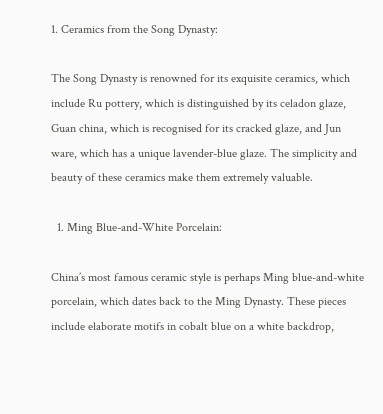1. Ceramics from the Song Dynasty:

The Song Dynasty is renowned for its exquisite ceramics, which include Ru pottery, which is distinguished by its celadon glaze, Guan china, which is recognised for its cracked glaze, and Jun ware, which has a unique lavender-blue glaze. The simplicity and beauty of these ceramics make them extremely valuable.

  1. Ming Blue-and-White Porcelain:

China’s most famous ceramic style is perhaps Ming blue-and-white porcelain, which dates back to the Ming Dynasty. These pieces include elaborate motifs in cobalt blue on a white backdrop,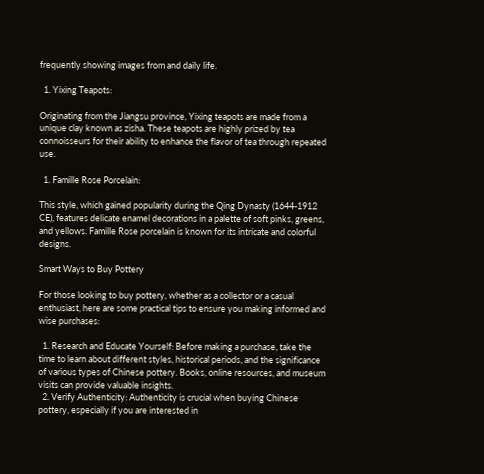frequently showing images from and daily life.

  1. Yixing Teapots:

Originating from the Jiangsu province, Yixing teapots are made from a unique clay known as zisha. These teapots are highly prized by tea connoisseurs for their ability to enhance the flavor of tea through repeated use.

  1. Famille Rose Porcelain:

This style, which gained popularity during the Qing Dynasty (1644-1912 CE), features delicate enamel decorations in a palette of soft pinks, greens, and yellows. Famille Rose porcelain is known for its intricate and colorful designs.

Smart Ways to Buy Pottery

For those looking to buy pottery, whether as a collector or a casual enthusiast, here are some practical tips to ensure you making informed and wise purchases:

  1. Research and Educate Yourself: Before making a purchase, take the time to learn about different styles, historical periods, and the significance of various types of Chinese pottery. Books, online resources, and museum visits can provide valuable insights.
  2. Verify Authenticity: Authenticity is crucial when buying Chinese pottery, especially if you are interested in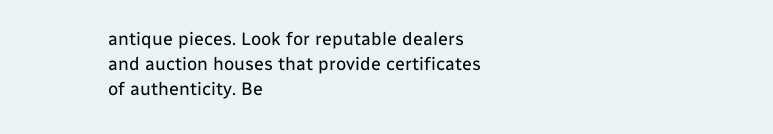antique pieces. Look for reputable dealers and auction houses that provide certificates of authenticity. Be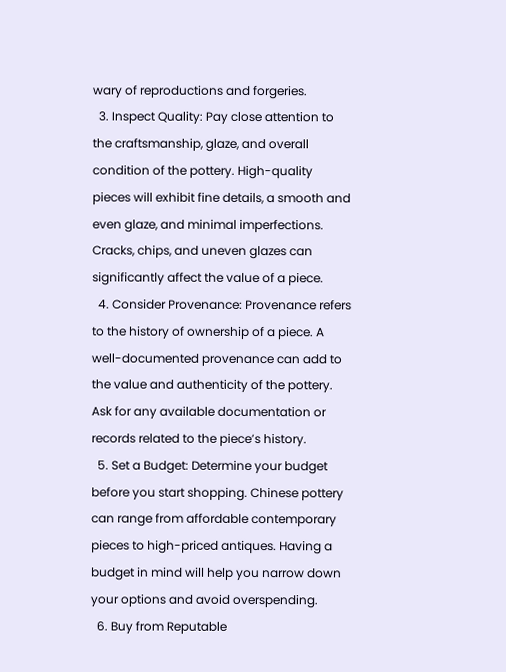wary of reproductions and forgeries.
  3. Inspect Quality: Pay close attention to the craftsmanship, glaze, and overall condition of the pottery. High-quality pieces will exhibit fine details, a smooth and even glaze, and minimal imperfections. Cracks, chips, and uneven glazes can significantly affect the value of a piece.
  4. Consider Provenance: Provenance refers to the history of ownership of a piece. A well-documented provenance can add to the value and authenticity of the pottery. Ask for any available documentation or records related to the piece’s history.
  5. Set a Budget: Determine your budget before you start shopping. Chinese pottery can range from affordable contemporary pieces to high-priced antiques. Having a budget in mind will help you narrow down your options and avoid overspending.
  6. Buy from Reputable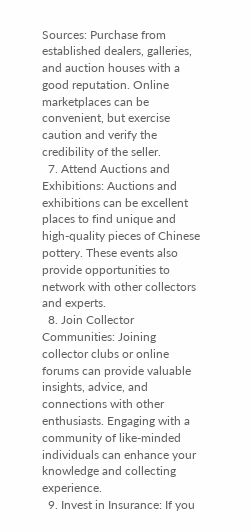Sources: Purchase from established dealers, galleries, and auction houses with a good reputation. Online marketplaces can be convenient, but exercise caution and verify the credibility of the seller.
  7. Attend Auctions and Exhibitions: Auctions and exhibitions can be excellent places to find unique and high-quality pieces of Chinese pottery. These events also provide opportunities to network with other collectors and experts.
  8. Join Collector Communities: Joining collector clubs or online forums can provide valuable insights, advice, and connections with other enthusiasts. Engaging with a community of like-minded individuals can enhance your knowledge and collecting experience.
  9. Invest in Insurance: If you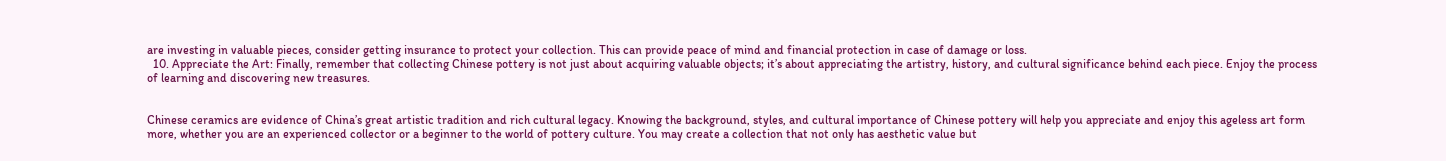are investing in valuable pieces, consider getting insurance to protect your collection. This can provide peace of mind and financial protection in case of damage or loss.
  10. Appreciate the Art: Finally, remember that collecting Chinese pottery is not just about acquiring valuable objects; it’s about appreciating the artistry, history, and cultural significance behind each piece. Enjoy the process of learning and discovering new treasures.


Chinese ceramics are evidence of China’s great artistic tradition and rich cultural legacy. Knowing the background, styles, and cultural importance of Chinese pottery will help you appreciate and enjoy this ageless art form more, whether you are an experienced collector or a beginner to the world of pottery culture. You may create a collection that not only has aesthetic value but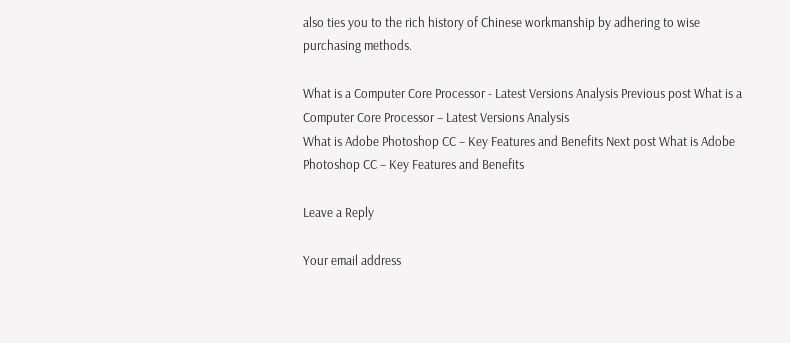also ties you to the rich history of Chinese workmanship by adhering to wise purchasing methods.

What is a Computer Core Processor - Latest Versions Analysis Previous post What is a Computer Core Processor – Latest Versions Analysis
What is Adobe Photoshop CC – Key Features and Benefits Next post What is Adobe Photoshop CC – Key Features and Benefits

Leave a Reply

Your email address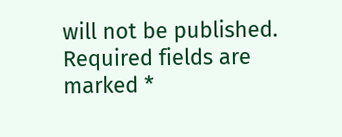will not be published. Required fields are marked *